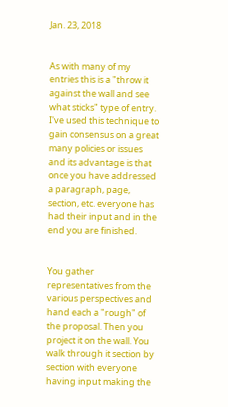Jan. 23, 2018


As with many of my entries this is a "throw it against the wall and see what sticks" type of entry. I've used this technique to gain consensus on a great many policies or issues and its advantage is that once you have addressed a paragraph, page, section, etc. everyone has had their input and in the end you are finished.


You gather representatives from the various perspectives and hand each a "rough" of the proposal. Then you project it on the wall. You walk through it section by section with everyone having input making the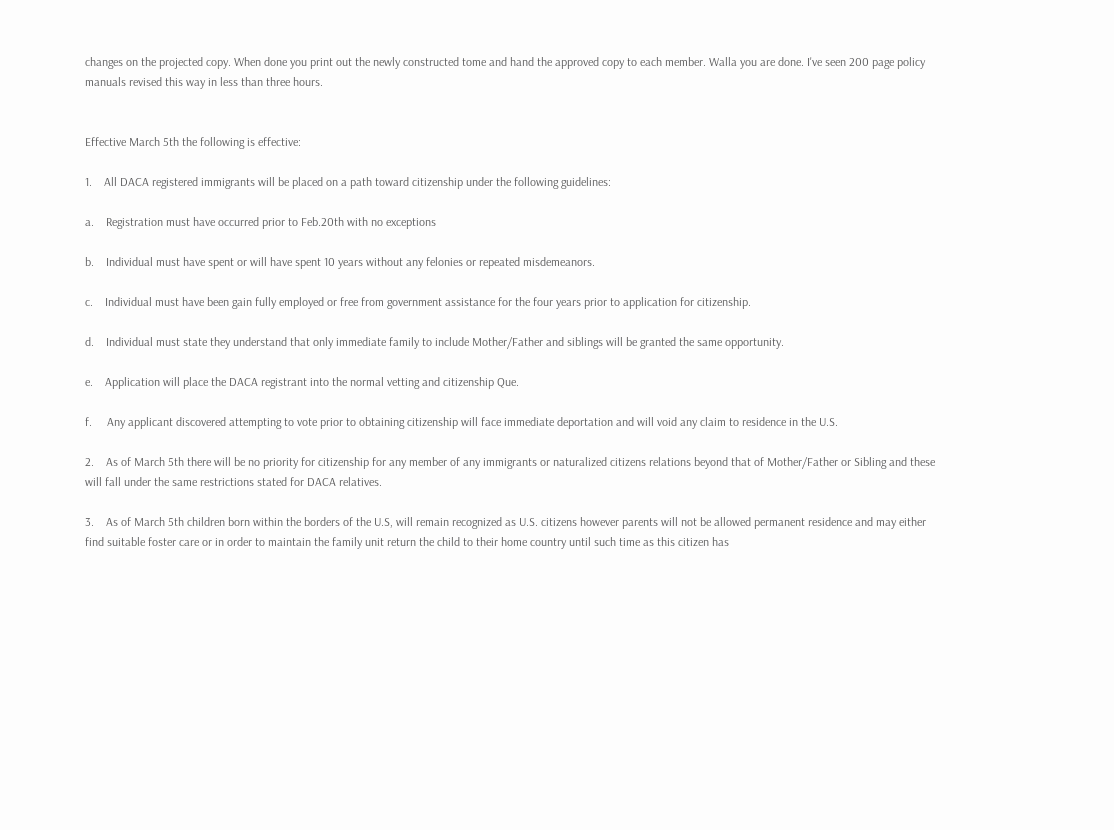changes on the projected copy. When done you print out the newly constructed tome and hand the approved copy to each member. Walla you are done. I've seen 200 page policy manuals revised this way in less than three hours.


Effective March 5th the following is effective:

1.    All DACA registered immigrants will be placed on a path toward citizenship under the following guidelines:

a.    Registration must have occurred prior to Feb.20th with no exceptions

b.    Individual must have spent or will have spent 10 years without any felonies or repeated misdemeanors.

c.    Individual must have been gain fully employed or free from government assistance for the four years prior to application for citizenship.

d.    Individual must state they understand that only immediate family to include Mother/Father and siblings will be granted the same opportunity.

e.    Application will place the DACA registrant into the normal vetting and citizenship Que.

f.     Any applicant discovered attempting to vote prior to obtaining citizenship will face immediate deportation and will void any claim to residence in the U.S.

2.    As of March 5th there will be no priority for citizenship for any member of any immigrants or naturalized citizens relations beyond that of Mother/Father or Sibling and these will fall under the same restrictions stated for DACA relatives.

3.    As of March 5th children born within the borders of the U.S, will remain recognized as U.S. citizens however parents will not be allowed permanent residence and may either find suitable foster care or in order to maintain the family unit return the child to their home country until such time as this citizen has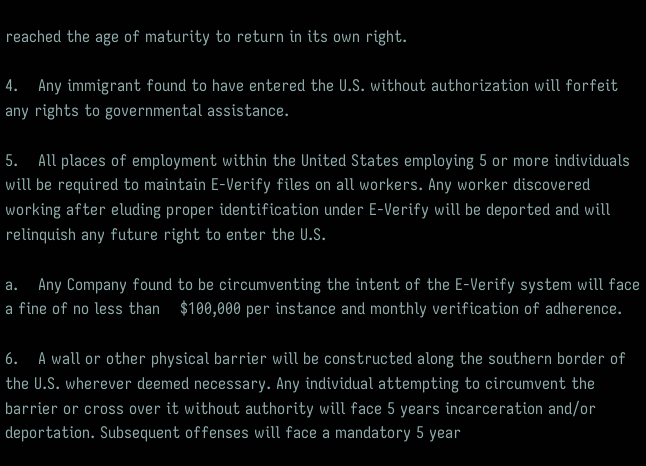reached the age of maturity to return in its own right.

4.    Any immigrant found to have entered the U.S. without authorization will forfeit any rights to governmental assistance.

5.    All places of employment within the United States employing 5 or more individuals will be required to maintain E-Verify files on all workers. Any worker discovered working after eluding proper identification under E-Verify will be deported and will relinquish any future right to enter the U.S.

a.    Any Company found to be circumventing the intent of the E-Verify system will face a fine of no less than    $100,000 per instance and monthly verification of adherence.

6.    A wall or other physical barrier will be constructed along the southern border of the U.S. wherever deemed necessary. Any individual attempting to circumvent the barrier or cross over it without authority will face 5 years incarceration and/or deportation. Subsequent offenses will face a mandatory 5 year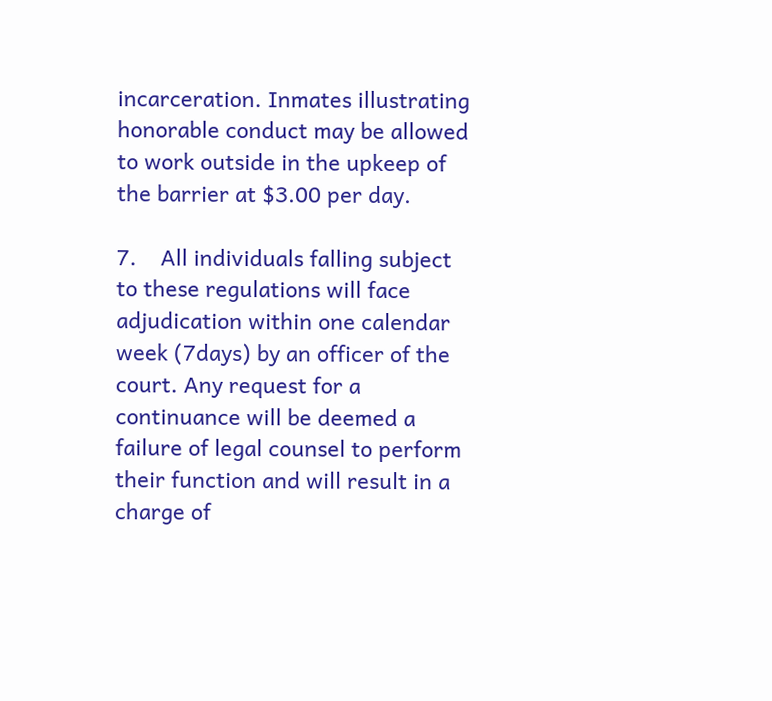incarceration. Inmates illustrating honorable conduct may be allowed to work outside in the upkeep of the barrier at $3.00 per day.

7.    All individuals falling subject to these regulations will face adjudication within one calendar week (7days) by an officer of the court. Any request for a continuance will be deemed a failure of legal counsel to perform their function and will result in a charge of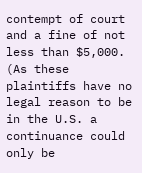contempt of court and a fine of not less than $5,000. (As these plaintiffs have no legal reason to be in the U.S. a continuance could only be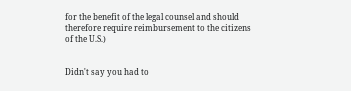for the benefit of the legal counsel and should therefore require reimbursement to the citizens of the U.S.)


Didn't say you had to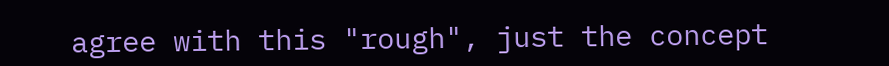agree with this "rough", just the concept